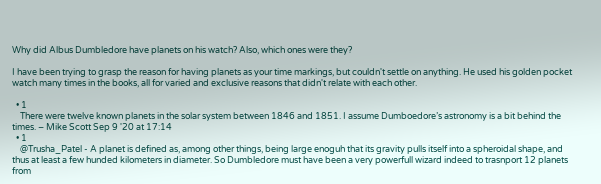Why did Albus Dumbledore have planets on his watch? Also, which ones were they?

I have been trying to grasp the reason for having planets as your time markings, but couldn't settle on anything. He used his golden pocket watch many times in the books, all for varied and exclusive reasons that didn't relate with each other.

  • 1
    There were twelve known planets in the solar system between 1846 and 1851. I assume Dumboedore’s astronomy is a bit behind the times. – Mike Scott Sep 9 '20 at 17:14
  • 1
    @Trusha_Patel - A planet is defined as, among other things, being large enoguh that its gravity pulls itself into a spheroidal shape, and thus at least a few hunded kilometers in diameter. So Dumbledore must have been a very powerfull wizard indeed to trasnport 12 planets from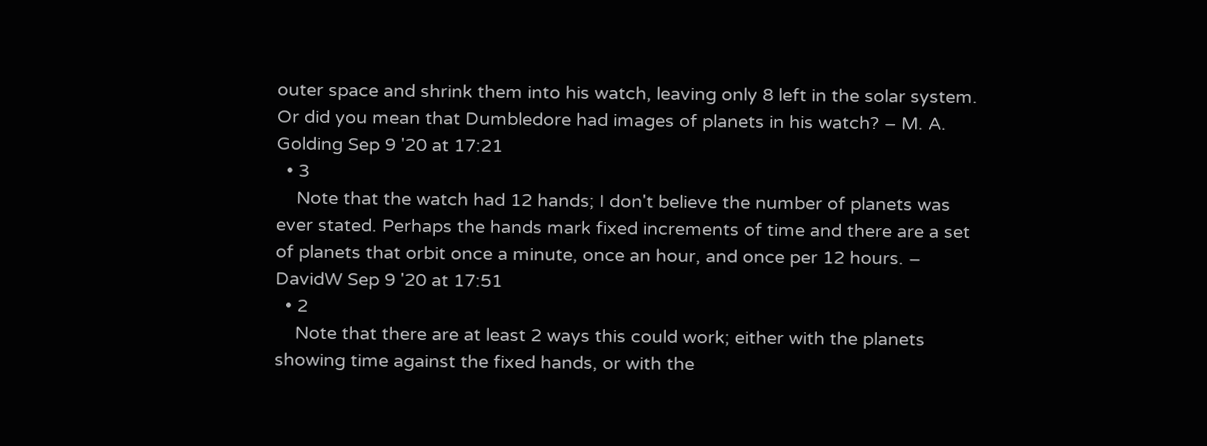outer space and shrink them into his watch, leaving only 8 left in the solar system. Or did you mean that Dumbledore had images of planets in his watch? – M. A. Golding Sep 9 '20 at 17:21
  • 3
    Note that the watch had 12 hands; I don't believe the number of planets was ever stated. Perhaps the hands mark fixed increments of time and there are a set of planets that orbit once a minute, once an hour, and once per 12 hours. – DavidW Sep 9 '20 at 17:51
  • 2
    Note that there are at least 2 ways this could work; either with the planets showing time against the fixed hands, or with the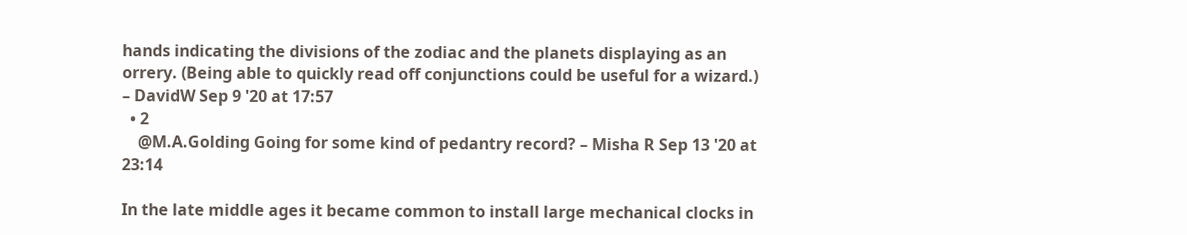hands indicating the divisions of the zodiac and the planets displaying as an orrery. (Being able to quickly read off conjunctions could be useful for a wizard.) – DavidW Sep 9 '20 at 17:57
  • 2
    @M.A.Golding Going for some kind of pedantry record? – Misha R Sep 13 '20 at 23:14

In the late middle ages it became common to install large mechanical clocks in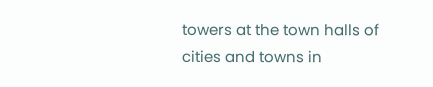towers at the town halls of cities and towns in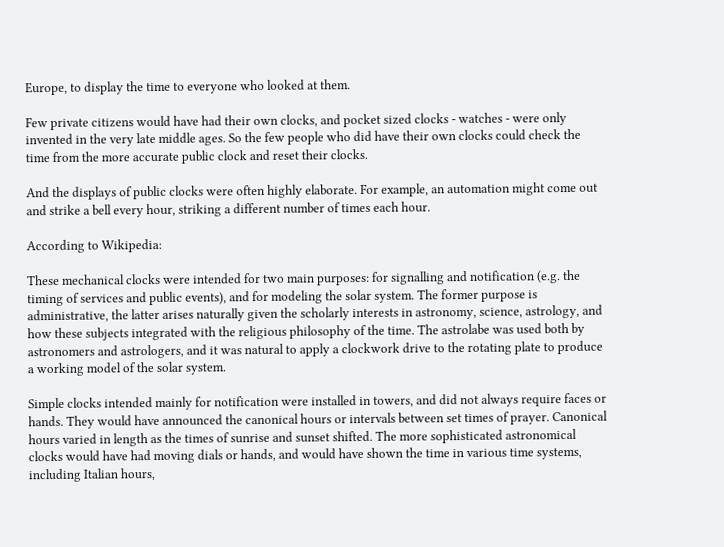Europe, to display the time to everyone who looked at them.

Few private citizens would have had their own clocks, and pocket sized clocks - watches - were only invented in the very late middle ages. So the few people who did have their own clocks could check the time from the more accurate public clock and reset their clocks.

And the displays of public clocks were often highly elaborate. For example, an automation might come out and strike a bell every hour, striking a different number of times each hour.

According to Wikipedia:

These mechanical clocks were intended for two main purposes: for signalling and notification (e.g. the timing of services and public events), and for modeling the solar system. The former purpose is administrative, the latter arises naturally given the scholarly interests in astronomy, science, astrology, and how these subjects integrated with the religious philosophy of the time. The astrolabe was used both by astronomers and astrologers, and it was natural to apply a clockwork drive to the rotating plate to produce a working model of the solar system.

Simple clocks intended mainly for notification were installed in towers, and did not always require faces or hands. They would have announced the canonical hours or intervals between set times of prayer. Canonical hours varied in length as the times of sunrise and sunset shifted. The more sophisticated astronomical clocks would have had moving dials or hands, and would have shown the time in various time systems, including Italian hours,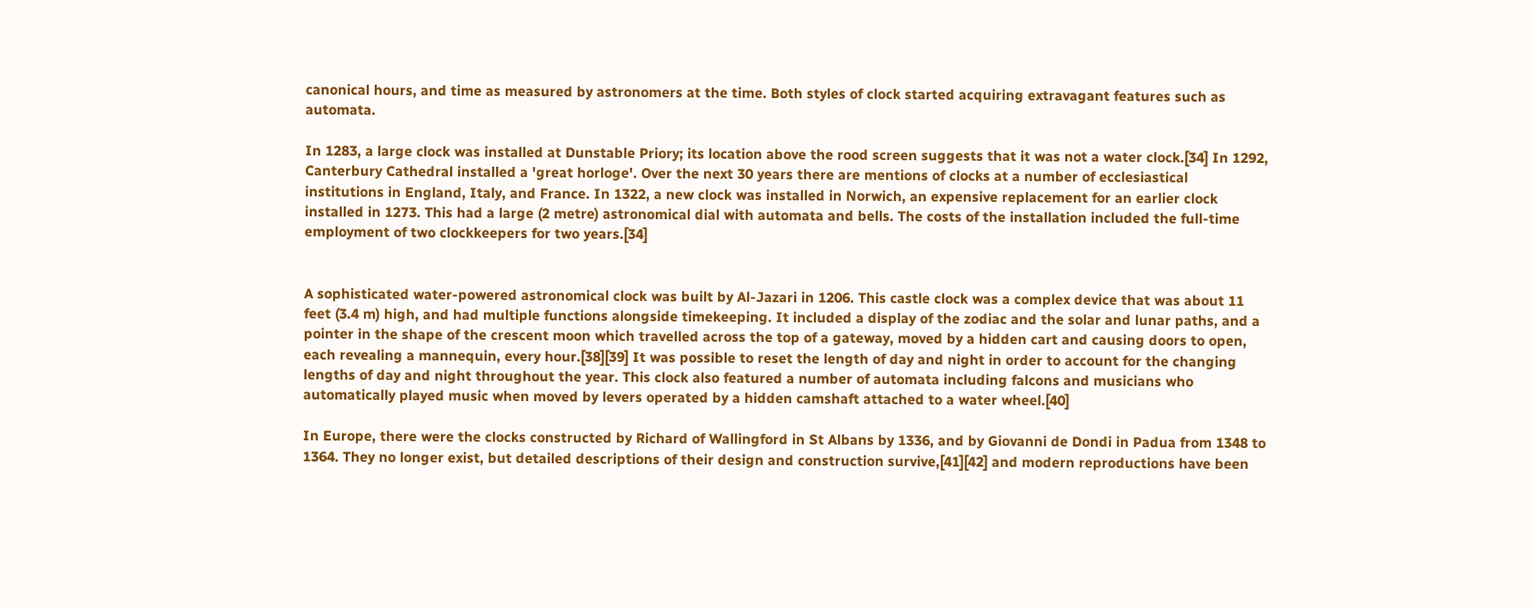canonical hours, and time as measured by astronomers at the time. Both styles of clock started acquiring extravagant features such as automata.

In 1283, a large clock was installed at Dunstable Priory; its location above the rood screen suggests that it was not a water clock.[34] In 1292, Canterbury Cathedral installed a 'great horloge'. Over the next 30 years there are mentions of clocks at a number of ecclesiastical institutions in England, Italy, and France. In 1322, a new clock was installed in Norwich, an expensive replacement for an earlier clock installed in 1273. This had a large (2 metre) astronomical dial with automata and bells. The costs of the installation included the full-time employment of two clockkeepers for two years.[34]


A sophisticated water-powered astronomical clock was built by Al-Jazari in 1206. This castle clock was a complex device that was about 11 feet (3.4 m) high, and had multiple functions alongside timekeeping. It included a display of the zodiac and the solar and lunar paths, and a pointer in the shape of the crescent moon which travelled across the top of a gateway, moved by a hidden cart and causing doors to open, each revealing a mannequin, every hour.[38][39] It was possible to reset the length of day and night in order to account for the changing lengths of day and night throughout the year. This clock also featured a number of automata including falcons and musicians who automatically played music when moved by levers operated by a hidden camshaft attached to a water wheel.[40]

In Europe, there were the clocks constructed by Richard of Wallingford in St Albans by 1336, and by Giovanni de Dondi in Padua from 1348 to 1364. They no longer exist, but detailed descriptions of their design and construction survive,[41][42] and modern reproductions have been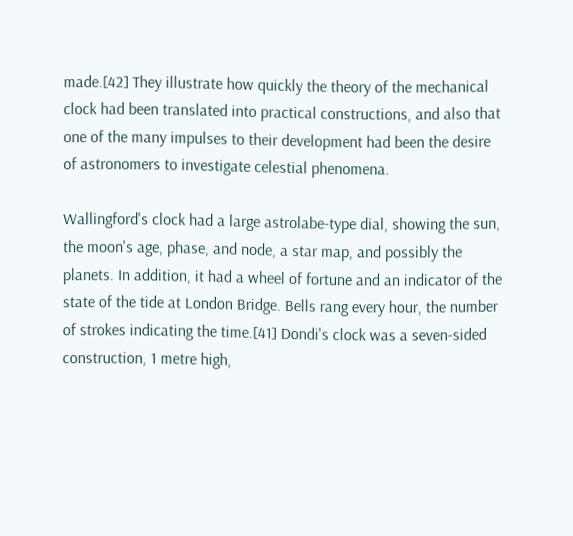made.[42] They illustrate how quickly the theory of the mechanical clock had been translated into practical constructions, and also that one of the many impulses to their development had been the desire of astronomers to investigate celestial phenomena.

Wallingford's clock had a large astrolabe-type dial, showing the sun, the moon's age, phase, and node, a star map, and possibly the planets. In addition, it had a wheel of fortune and an indicator of the state of the tide at London Bridge. Bells rang every hour, the number of strokes indicating the time.[41] Dondi's clock was a seven-sided construction, 1 metre high,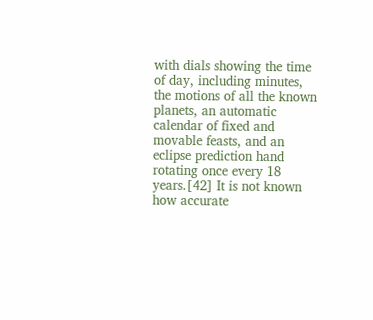with dials showing the time of day, including minutes, the motions of all the known planets, an automatic calendar of fixed and movable feasts, and an eclipse prediction hand rotating once every 18 years.[42] It is not known how accurate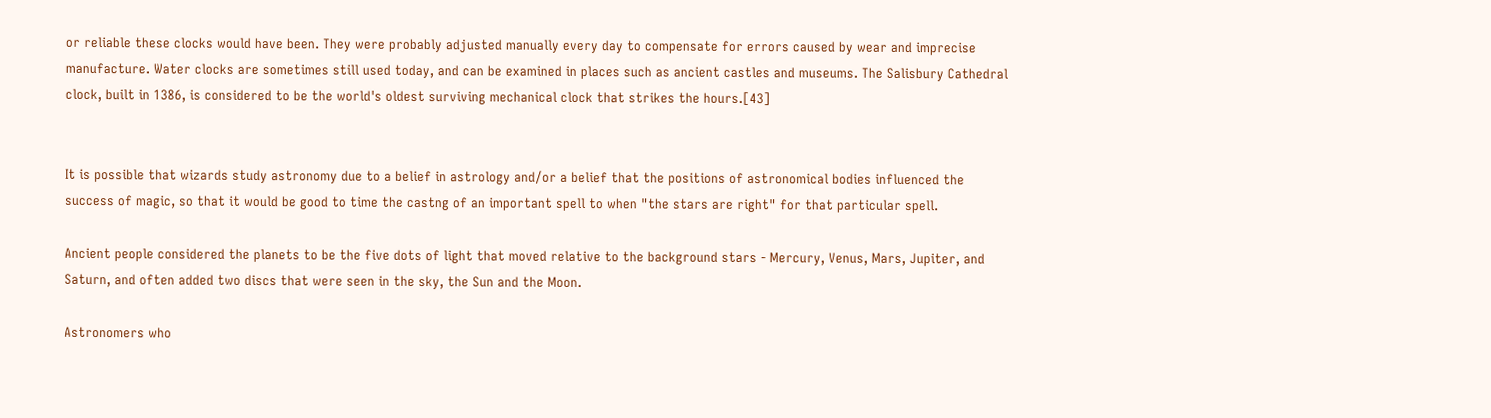or reliable these clocks would have been. They were probably adjusted manually every day to compensate for errors caused by wear and imprecise manufacture. Water clocks are sometimes still used today, and can be examined in places such as ancient castles and museums. The Salisbury Cathedral clock, built in 1386, is considered to be the world's oldest surviving mechanical clock that strikes the hours.[43]


It is possible that wizards study astronomy due to a belief in astrology and/or a belief that the positions of astronomical bodies influenced the success of magic, so that it would be good to time the castng of an important spell to when "the stars are right" for that particular spell.

Ancient people considered the planets to be the five dots of light that moved relative to the background stars - Mercury, Venus, Mars, Jupiter, and Saturn, and often added two discs that were seen in the sky, the Sun and the Moon.

Astronomers who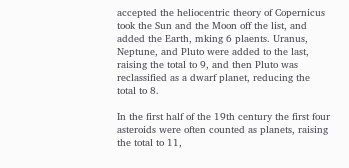accepted the heliocentric theory of Copernicus took the Sun and the Moon off the list, and added the Earth, mking 6 plaents. Uranus, Neptune, and Pluto were added to the last, raising the total to 9, and then Pluto was reclassified as a dwarf planet, reducing the total to 8.

In the first half of the 19th century the first four asteroids were often counted as planets, raising the total to 11,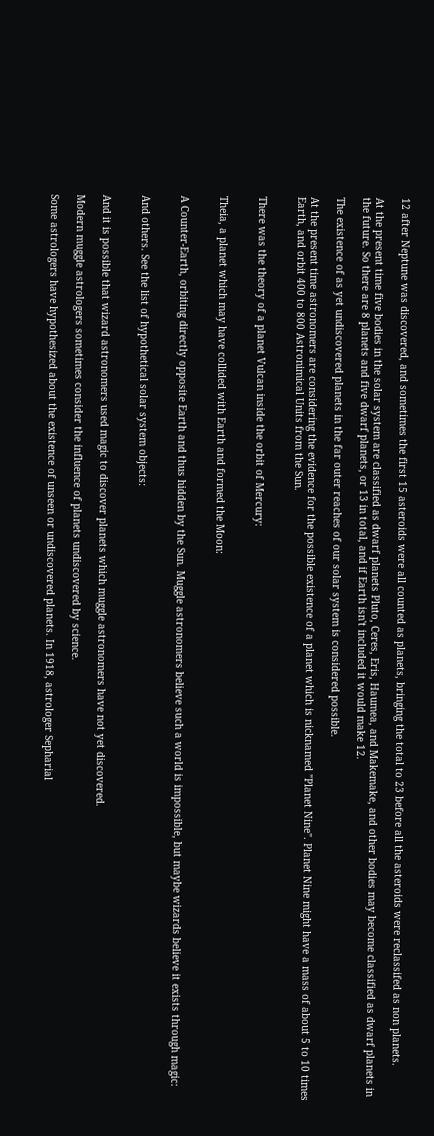12 after Neptune was discovered, and sometimes the first 15 asteroids were all counted as planets, bringing the total to 23 before all the asteroids were reclassifed as non planets.

At the present time five bodies in the solar system are classified as dwarf planets Pluto, Ceres, Eris, Haumea, and Makemake, and other bodies may become classified as dwarf planets in the future. So there are 8 planets and five dwarf planets, or 13 in total, and if Earth isn't included it would make 12.

The existence of as yet undiscovered planets in the far outer reaches of our solar system is considered possible.

At the present time astronomers are considering the evidence for the possible existence of a planet which is nicknamed "Planet Nine". Planet Nine might have a mass of about 5 to 10 times Earth, and orbit 400 to 800 Astronimical Units from the Sun.


There was the theory of a planet Vulcan inside the orbit of Mercury:


Theia, a planet which may have collided with Earth and formed the Moon:


A Counter-Earth, orbiting directly opposite Earth and thus hidden by the Sun. Muggle astronomers believe such a world is impossible, but maybe wizards believe it exists through magic:


And others. See the list of hypothetical solar system objects:


And it is possible that wizard astronomers used magic to discover planets which muggle astronomers have not yet discovered.

Modern muggle astrologers sometimes consider the influence of planets undiscovered by science.

Some astrologers have hypothesized about the existence of unseen or undiscovered planets. In 1918, astrologer Sepharial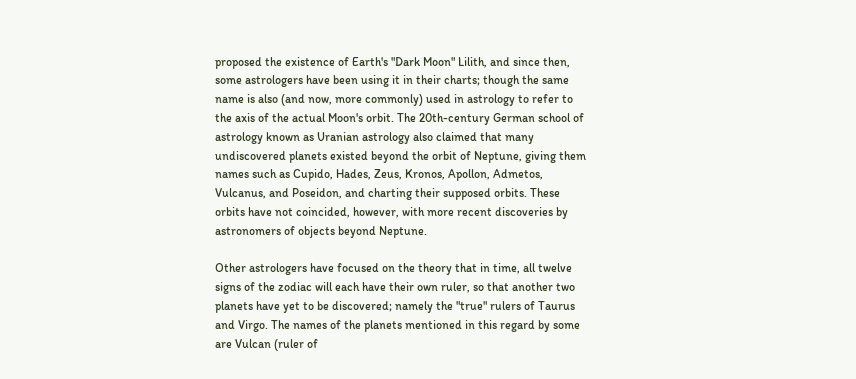proposed the existence of Earth's "Dark Moon" Lilith, and since then, some astrologers have been using it in their charts; though the same name is also (and now, more commonly) used in astrology to refer to the axis of the actual Moon's orbit. The 20th-century German school of astrology known as Uranian astrology also claimed that many undiscovered planets existed beyond the orbit of Neptune, giving them names such as Cupido, Hades, Zeus, Kronos, Apollon, Admetos, Vulcanus, and Poseidon, and charting their supposed orbits. These orbits have not coincided, however, with more recent discoveries by astronomers of objects beyond Neptune.

Other astrologers have focused on the theory that in time, all twelve signs of the zodiac will each have their own ruler, so that another two planets have yet to be discovered; namely the "true" rulers of Taurus and Virgo. The names of the planets mentioned in this regard by some are Vulcan (ruler of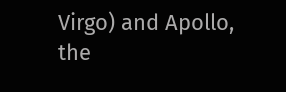Virgo) and Apollo, the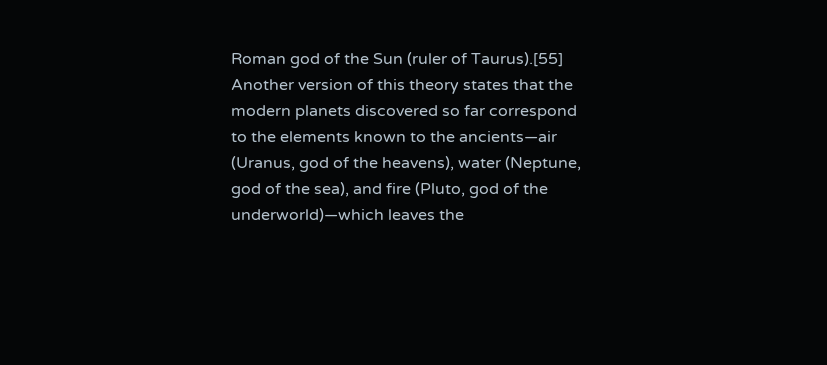Roman god of the Sun (ruler of Taurus).[55] Another version of this theory states that the modern planets discovered so far correspond to the elements known to the ancients—air (Uranus, god of the heavens), water (Neptune, god of the sea), and fire (Pluto, god of the underworld)—which leaves the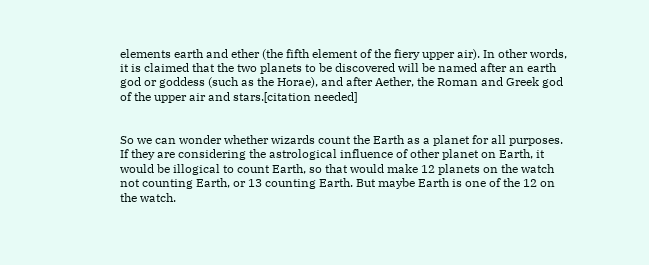elements earth and ether (the fifth element of the fiery upper air). In other words, it is claimed that the two planets to be discovered will be named after an earth god or goddess (such as the Horae), and after Aether, the Roman and Greek god of the upper air and stars.[citation needed]


So we can wonder whether wizards count the Earth as a planet for all purposes. If they are considering the astrological influence of other planet on Earth, it would be illogical to count Earth, so that would make 12 planets on the watch not counting Earth, or 13 counting Earth. But maybe Earth is one of the 12 on the watch.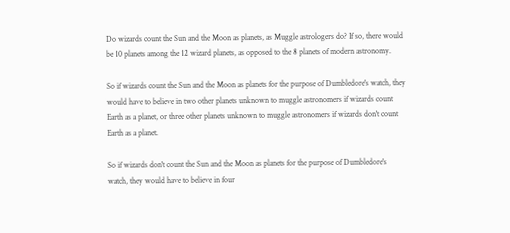Do wizards count the Sun and the Moon as planets, as Muggle astrologers do? If so, there would be 10 planets among the 12 wizard planets, as opposed to the 8 planets of modern astronomy.

So if wizards count the Sun and the Moon as planets for the purpose of Dumbledore's watch, they would have to believe in two other planets unknown to muggle astronomers if wizards count Earth as a planet, or three other planets unknown to muggle astronomers if wizards don't count Earth as a planet.

So if wizards don't count the Sun and the Moon as planets for the purpose of Dumbledore's watch, they would have to believe in four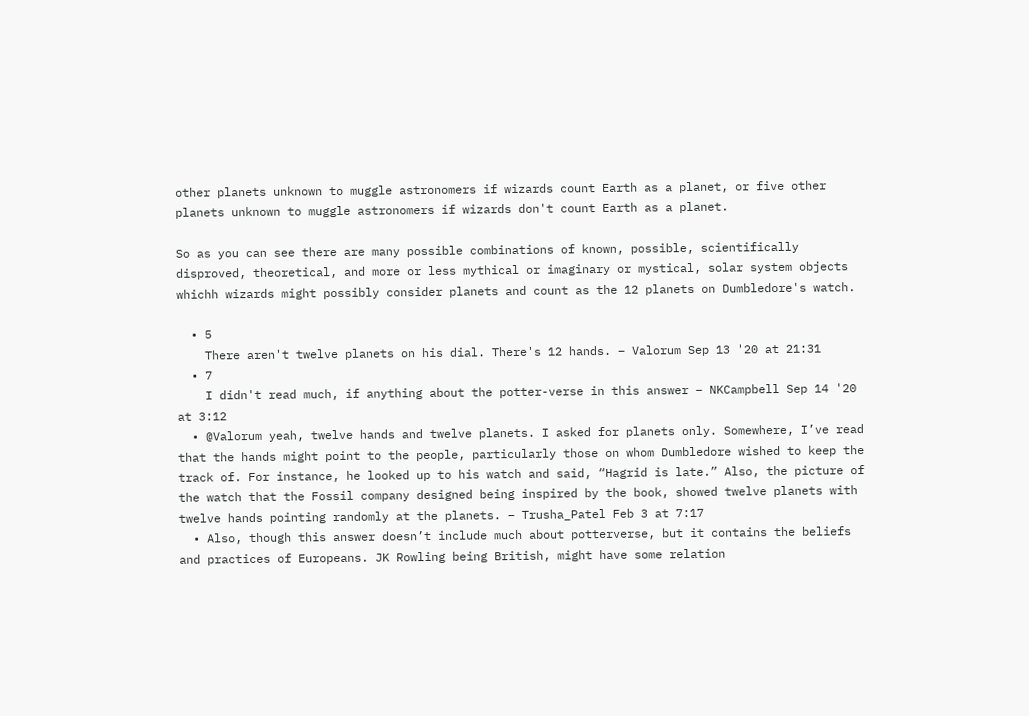other planets unknown to muggle astronomers if wizards count Earth as a planet, or five other planets unknown to muggle astronomers if wizards don't count Earth as a planet.

So as you can see there are many possible combinations of known, possible, scientifically disproved, theoretical, and more or less mythical or imaginary or mystical, solar system objects whichh wizards might possibly consider planets and count as the 12 planets on Dumbledore's watch.

  • 5
    There aren't twelve planets on his dial. There's 12 hands. – Valorum Sep 13 '20 at 21:31
  • 7
    I didn't read much, if anything about the potter-verse in this answer – NKCampbell Sep 14 '20 at 3:12
  • @Valorum yeah, twelve hands and twelve planets. I asked for planets only. Somewhere, I’ve read that the hands might point to the people, particularly those on whom Dumbledore wished to keep the track of. For instance, he looked up to his watch and said, “Hagrid is late.” Also, the picture of the watch that the Fossil company designed being inspired by the book, showed twelve planets with twelve hands pointing randomly at the planets. – Trusha_Patel Feb 3 at 7:17
  • Also, though this answer doesn’t include much about potterverse, but it contains the beliefs and practices of Europeans. JK Rowling being British, might have some relation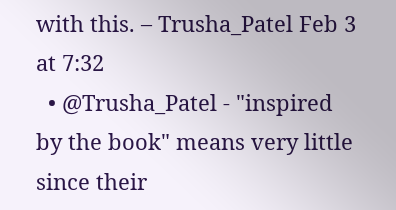with this. – Trusha_Patel Feb 3 at 7:32
  • @Trusha_Patel - "inspired by the book" means very little since their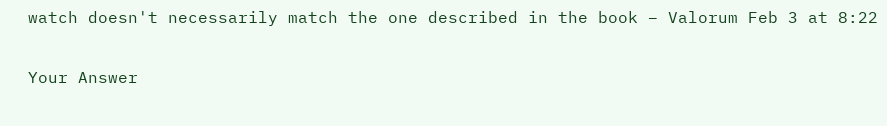watch doesn't necessarily match the one described in the book – Valorum Feb 3 at 8:22

Your Answer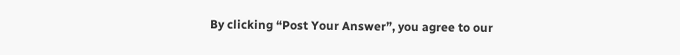By clicking “Post Your Answer”, you agree to our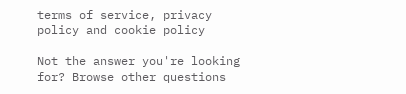terms of service, privacy policy and cookie policy

Not the answer you're looking for? Browse other questions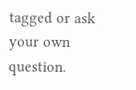tagged or ask your own question.